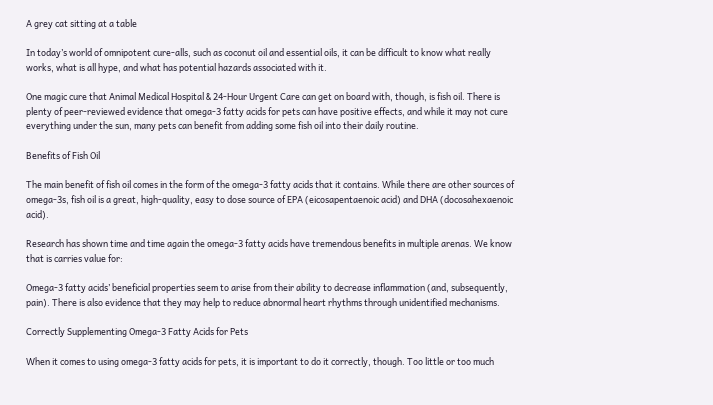A grey cat sitting at a table

In today’s world of omnipotent cure-alls, such as coconut oil and essential oils, it can be difficult to know what really works, what is all hype, and what has potential hazards associated with it.

One magic cure that Animal Medical Hospital & 24-Hour Urgent Care can get on board with, though, is fish oil. There is plenty of peer-reviewed evidence that omega-3 fatty acids for pets can have positive effects, and while it may not cure everything under the sun, many pets can benefit from adding some fish oil into their daily routine.

Benefits of Fish Oil

The main benefit of fish oil comes in the form of the omega-3 fatty acids that it contains. While there are other sources of omega-3s, fish oil is a great, high-quality, easy to dose source of EPA (eicosapentaenoic acid) and DHA (docosahexaenoic acid).

Research has shown time and time again the omega-3 fatty acids have tremendous benefits in multiple arenas. We know that is carries value for:

Omega-3 fatty acids’ beneficial properties seem to arise from their ability to decrease inflammation (and, subsequently, pain). There is also evidence that they may help to reduce abnormal heart rhythms through unidentified mechanisms.

Correctly Supplementing Omega-3 Fatty Acids for Pets

When it comes to using omega-3 fatty acids for pets, it is important to do it correctly, though. Too little or too much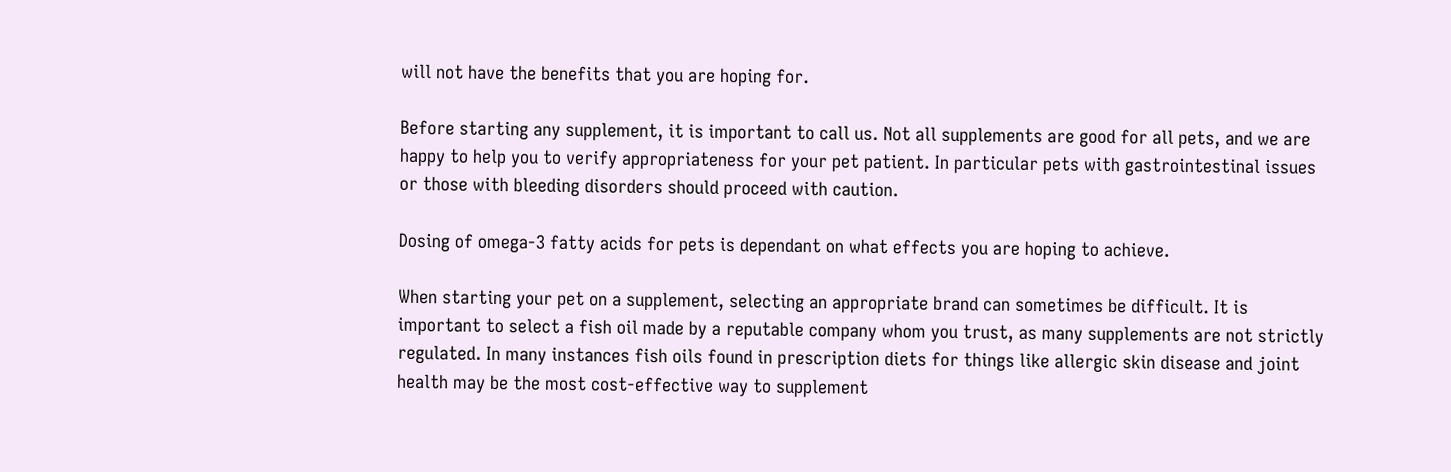will not have the benefits that you are hoping for.

Before starting any supplement, it is important to call us. Not all supplements are good for all pets, and we are happy to help you to verify appropriateness for your pet patient. In particular pets with gastrointestinal issues or those with bleeding disorders should proceed with caution.

Dosing of omega-3 fatty acids for pets is dependant on what effects you are hoping to achieve.

When starting your pet on a supplement, selecting an appropriate brand can sometimes be difficult. It is important to select a fish oil made by a reputable company whom you trust, as many supplements are not strictly regulated. In many instances fish oils found in prescription diets for things like allergic skin disease and joint health may be the most cost-effective way to supplement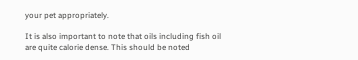your pet appropriately.

It is also important to note that oils including fish oil are quite calorie dense. This should be noted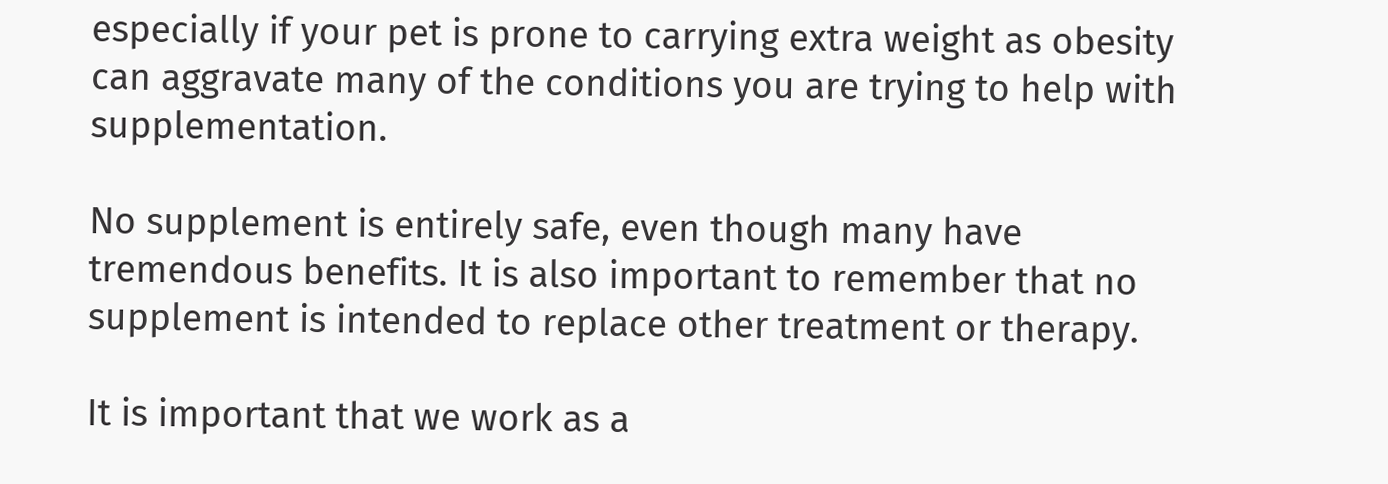especially if your pet is prone to carrying extra weight as obesity can aggravate many of the conditions you are trying to help with supplementation.

No supplement is entirely safe, even though many have tremendous benefits. It is also important to remember that no supplement is intended to replace other treatment or therapy.

It is important that we work as a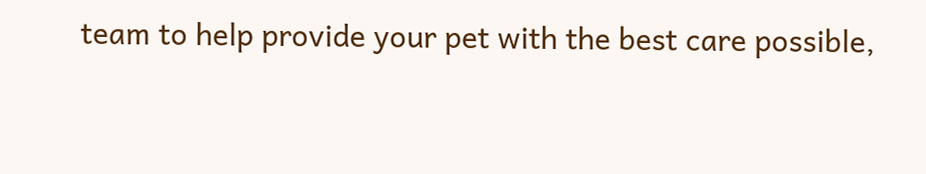team to help provide your pet with the best care possible,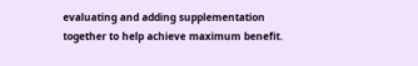evaluating and adding supplementation together to help achieve maximum benefit.